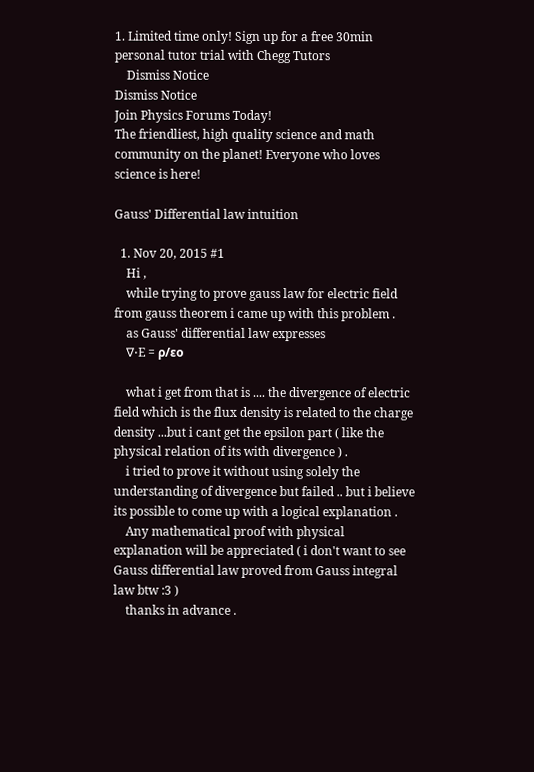1. Limited time only! Sign up for a free 30min personal tutor trial with Chegg Tutors
    Dismiss Notice
Dismiss Notice
Join Physics Forums Today!
The friendliest, high quality science and math community on the planet! Everyone who loves science is here!

Gauss' Differential law intuition

  1. Nov 20, 2015 #1
    Hi ,
    while trying to prove gauss law for electric field from gauss theorem i came up with this problem .
    as Gauss' differential law expresses
    ∇⋅E = ρ/εο

    what i get from that is .... the divergence of electric field which is the flux density is related to the charge density ...but i cant get the epsilon part ( like the physical relation of its with divergence ) .
    i tried to prove it without using solely the understanding of divergence but failed .. but i believe its possible to come up with a logical explanation .
    Any mathematical proof with physical explanation will be appreciated ( i don't want to see Gauss differential law proved from Gauss integral law btw :3 )
    thanks in advance .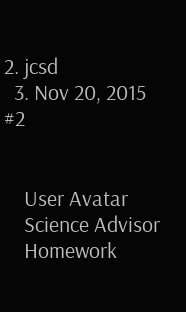2. jcsd
  3. Nov 20, 2015 #2


    User Avatar
    Science Advisor
    Homework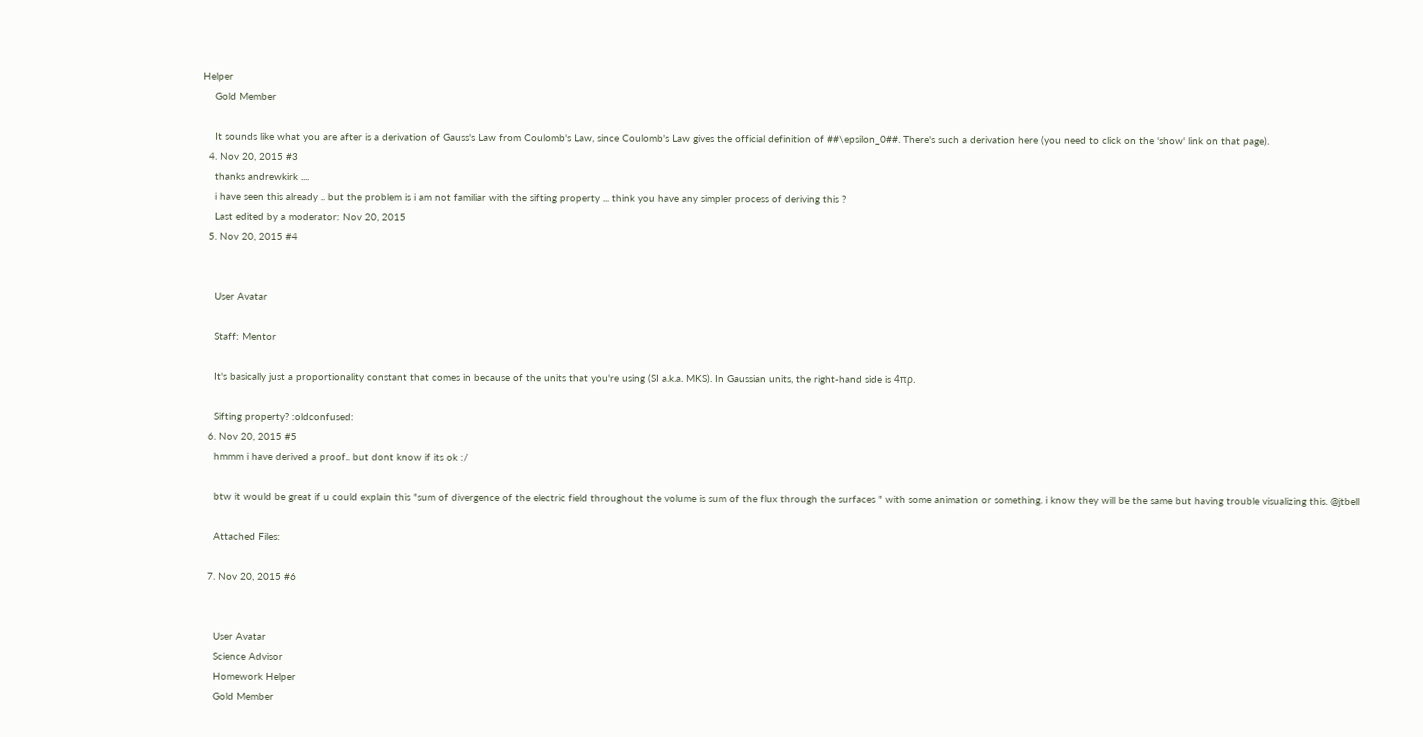Helper
    Gold Member

    It sounds like what you are after is a derivation of Gauss's Law from Coulomb's Law, since Coulomb's Law gives the official definition of ##\epsilon_0##. There's such a derivation here (you need to click on the 'show' link on that page).
  4. Nov 20, 2015 #3
    thanks andrewkirk ....
    i have seen this already .. but the problem is i am not familiar with the sifting property ... think you have any simpler process of deriving this ?
    Last edited by a moderator: Nov 20, 2015
  5. Nov 20, 2015 #4


    User Avatar

    Staff: Mentor

    It's basically just a proportionality constant that comes in because of the units that you're using (SI a.k.a. MKS). In Gaussian units, the right-hand side is 4πρ.

    Sifting property? :oldconfused:
  6. Nov 20, 2015 #5
    hmmm i have derived a proof.. but dont know if its ok :/

    btw it would be great if u could explain this "sum of divergence of the electric field throughout the volume is sum of the flux through the surfaces " with some animation or something. i know they will be the same but having trouble visualizing this. @jtbell

    Attached Files:

  7. Nov 20, 2015 #6


    User Avatar
    Science Advisor
    Homework Helper
    Gold Member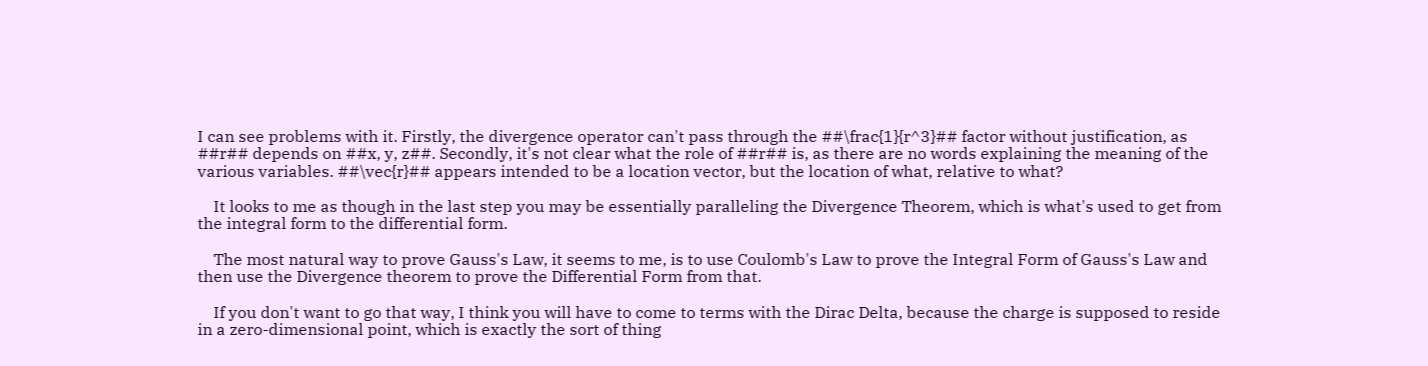I can see problems with it. Firstly, the divergence operator can't pass through the ##\frac{1}{r^3}## factor without justification, as ##r## depends on ##x, y, z##. Secondly, it's not clear what the role of ##r## is, as there are no words explaining the meaning of the various variables. ##\vec{r}## appears intended to be a location vector, but the location of what, relative to what?

    It looks to me as though in the last step you may be essentially paralleling the Divergence Theorem, which is what's used to get from the integral form to the differential form.

    The most natural way to prove Gauss's Law, it seems to me, is to use Coulomb's Law to prove the Integral Form of Gauss's Law and then use the Divergence theorem to prove the Differential Form from that.

    If you don't want to go that way, I think you will have to come to terms with the Dirac Delta, because the charge is supposed to reside in a zero-dimensional point, which is exactly the sort of thing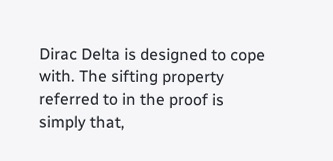Dirac Delta is designed to cope with. The sifting property referred to in the proof is simply that,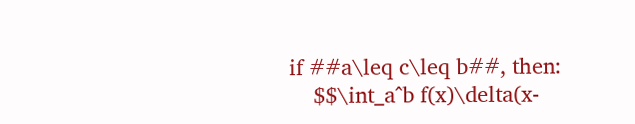if ##a\leq c\leq b##, then:
    $$\int_a^b f(x)\delta(x-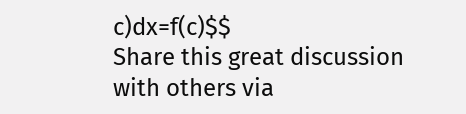c)dx=f(c)$$
Share this great discussion with others via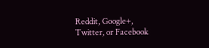Reddit, Google+, Twitter, or Facebook